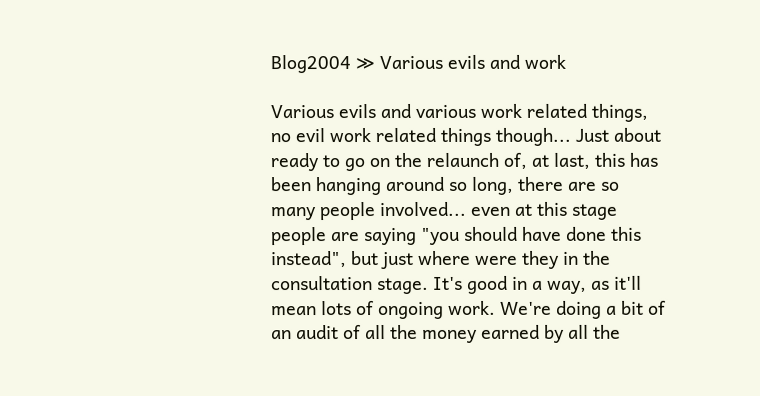Blog2004 ≫ Various evils and work

Various evils and various work related things, no evil work related things though... Just about ready to go on the relaunch of, at last, this has been hanging around so long, there are so many people involved... even at this stage people are saying "you should have done this instead", but just where were they in the consultation stage. It's good in a way, as it'll mean lots of ongoing work. We're doing a bit of an audit of all the money earned by all the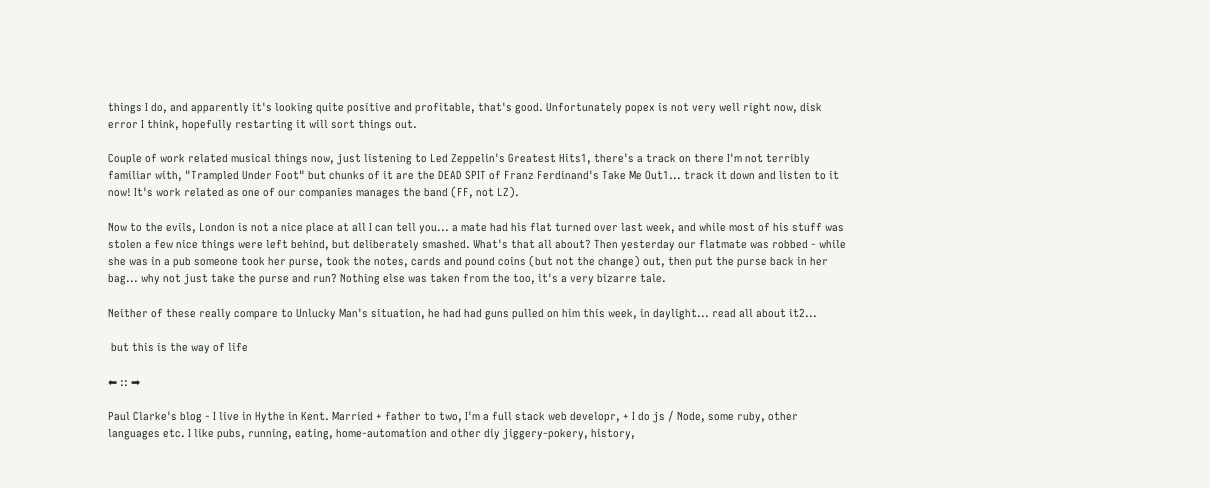things I do, and apparently it's looking quite positive and profitable, that's good. Unfortunately popex is not very well right now, disk error I think, hopefully restarting it will sort things out.

Couple of work related musical things now, just listening to Led Zeppelin's Greatest Hits1, there's a track on there I'm not terribly familiar with, "Trampled Under Foot" but chunks of it are the DEAD SPIT of Franz Ferdinand's Take Me Out1... track it down and listen to it now! It's work related as one of our companies manages the band (FF, not LZ).

Now to the evils, London is not a nice place at all I can tell you... a mate had his flat turned over last week, and while most of his stuff was stolen a few nice things were left behind, but deliberately smashed. What's that all about? Then yesterday our flatmate was robbed - while she was in a pub someone took her purse, took the notes, cards and pound coins (but not the change) out, then put the purse back in her bag... why not just take the purse and run? Nothing else was taken from the too, it's a very bizarre tale.

Neither of these really compare to Unlucky Man's situation, he had had guns pulled on him this week, in daylight... read all about it2...

 but this is the way of life

⬅ :: ➡

Paul Clarke's blog - I live in Hythe in Kent. Married + father to two, I'm a full stack web developr, + I do js / Node, some ruby, other languages etc. I like pubs, running, eating, home-automation and other diy jiggery-pokery, history,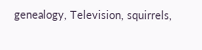genealogy, Television, squirrels,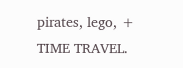pirates, lego, + TIME TRAVEL.